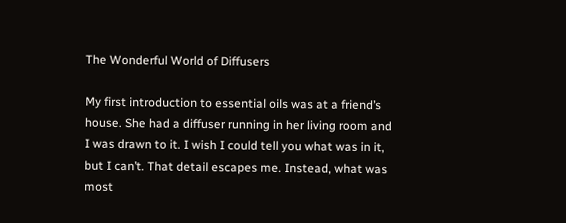The Wonderful World of Diffusers

My first introduction to essential oils was at a friend’s house. She had a diffuser running in her living room and I was drawn to it. I wish I could tell you what was in it, but I can’t. That detail escapes me. Instead, what was most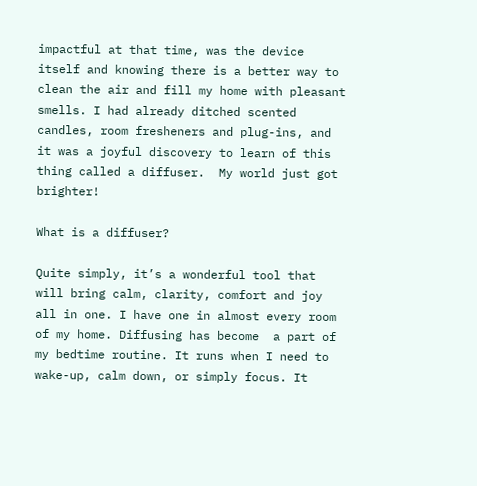impactful at that time, was the device itself and knowing there is a better way to clean the air and fill my home with pleasant smells. I had already ditched scented candles, room fresheners and plug-ins, and it was a joyful discovery to learn of this thing called a diffuser.  My world just got brighter!

What is a diffuser?

Quite simply, it’s a wonderful tool that will bring calm, clarity, comfort and joy all in one. I have one in almost every room of my home. Diffusing has become  a part of my bedtime routine. It runs when I need to wake-up, calm down, or simply focus. It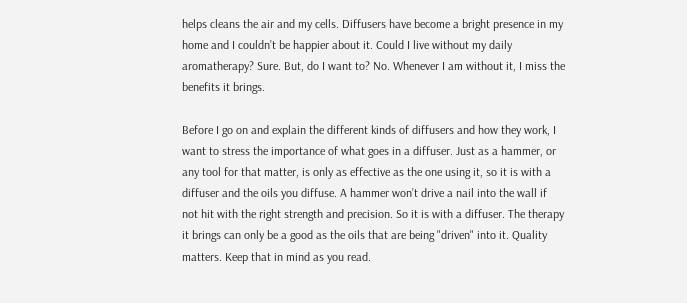helps cleans the air and my cells. Diffusers have become a bright presence in my home and I couldn’t be happier about it. Could I live without my daily aromatherapy? Sure. But, do I want to? No. Whenever I am without it, I miss the benefits it brings.

Before I go on and explain the different kinds of diffusers and how they work, I want to stress the importance of what goes in a diffuser. Just as a hammer, or any tool for that matter, is only as effective as the one using it, so it is with a diffuser and the oils you diffuse. A hammer won’t drive a nail into the wall if not hit with the right strength and precision. So it is with a diffuser. The therapy it brings can only be a good as the oils that are being "driven" into it. Quality matters. Keep that in mind as you read.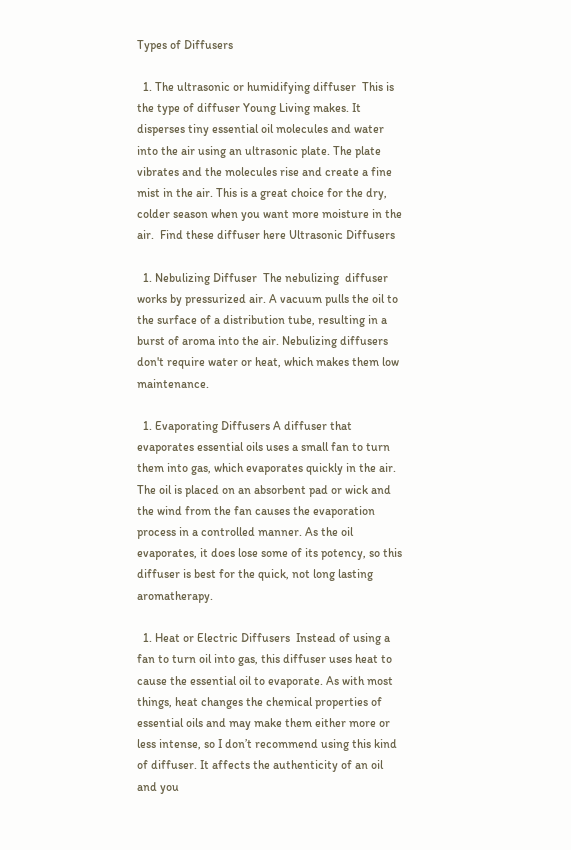Types of Diffusers

  1. The ultrasonic or humidifying diffuser  This is the type of diffuser Young Living makes. It disperses tiny essential oil molecules and water into the air using an ultrasonic plate. The plate vibrates and the molecules rise and create a fine mist in the air. This is a great choice for the dry, colder season when you want more moisture in the air.  Find these diffuser here Ultrasonic Diffusers

  1. Nebulizing Diffuser  The nebulizing  diffuser works by pressurized air. A vacuum pulls the oil to the surface of a distribution tube, resulting in a burst of aroma into the air. Nebulizing diffusers don't require water or heat, which makes them low maintenance.

  1. Evaporating Diffusers A diffuser that evaporates essential oils uses a small fan to turn them into gas, which evaporates quickly in the air. The oil is placed on an absorbent pad or wick and the wind from the fan causes the evaporation process in a controlled manner. As the oil evaporates, it does lose some of its potency, so this diffuser is best for the quick, not long lasting aromatherapy.

  1. Heat or Electric Diffusers  Instead of using a fan to turn oil into gas, this diffuser uses heat to cause the essential oil to evaporate. As with most things, heat changes the chemical properties of essential oils and may make them either more or less intense, so I don’t recommend using this kind of diffuser. It affects the authenticity of an oil and you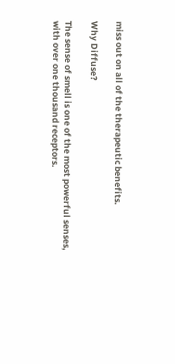miss out on all of the therapeutic benefits.

Why Diffuse?

The sense of smell is one of the most powerful senses, with over one thousand receptors.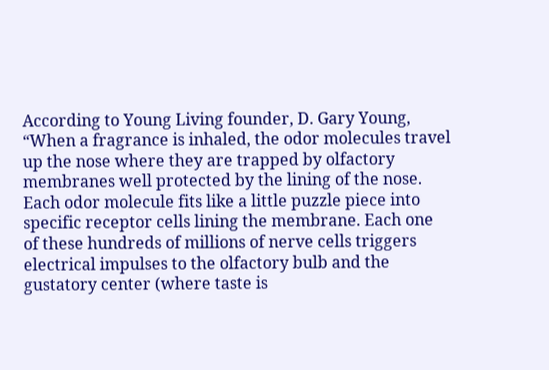According to Young Living founder, D. Gary Young, “When a fragrance is inhaled, the odor molecules travel up the nose where they are trapped by olfactory membranes well protected by the lining of the nose. Each odor molecule fits like a little puzzle piece into specific receptor cells lining the membrane. Each one of these hundreds of millions of nerve cells triggers electrical impulses to the olfactory bulb and the gustatory center (where taste is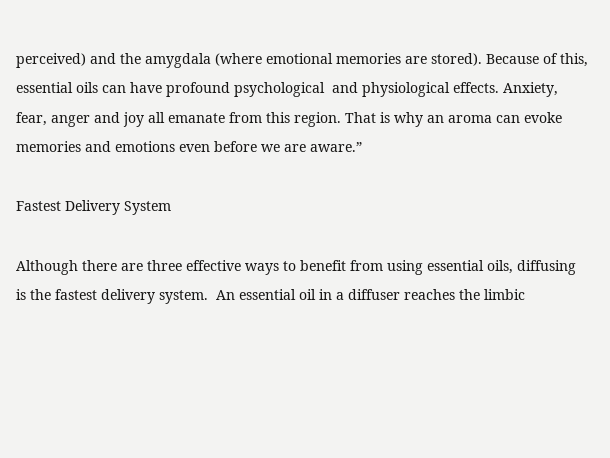perceived) and the amygdala (where emotional memories are stored). Because of this, essential oils can have profound psychological  and physiological effects. Anxiety, fear, anger and joy all emanate from this region. That is why an aroma can evoke memories and emotions even before we are aware.”

Fastest Delivery System

Although there are three effective ways to benefit from using essential oils, diffusing is the fastest delivery system.  An essential oil in a diffuser reaches the limbic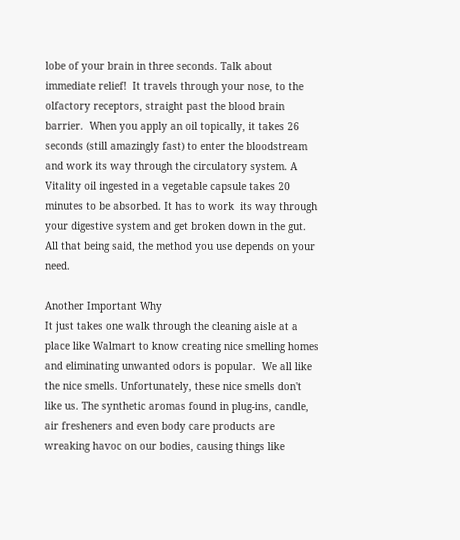lobe of your brain in three seconds. Talk about immediate relief!  It travels through your nose, to the olfactory receptors, straight past the blood brain barrier.  When you apply an oil topically, it takes 26 seconds (still amazingly fast) to enter the bloodstream and work its way through the circulatory system. A Vitality oil ingested in a vegetable capsule takes 20 minutes to be absorbed. It has to work  its way through your digestive system and get broken down in the gut. All that being said, the method you use depends on your need.

Another Important Why
It just takes one walk through the cleaning aisle at a place like Walmart to know creating nice smelling homes and eliminating unwanted odors is popular.  We all like the nice smells. Unfortunately, these nice smells don't like us. The synthetic aromas found in plug-ins, candle, air fresheners and even body care products are wreaking havoc on our bodies, causing things like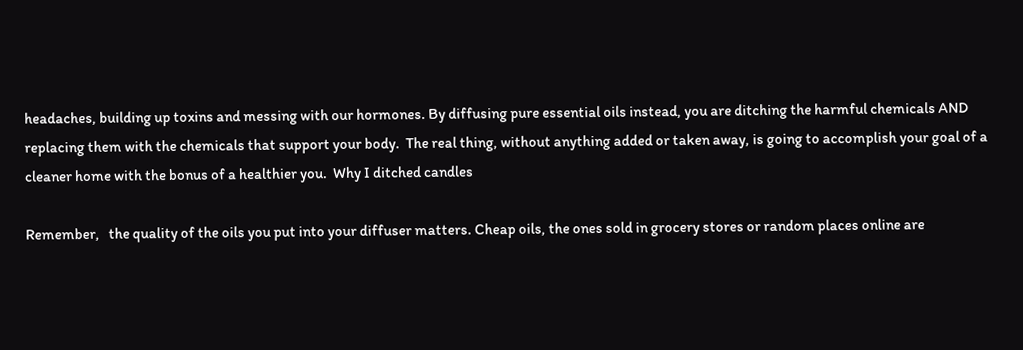headaches, building up toxins and messing with our hormones. By diffusing pure essential oils instead, you are ditching the harmful chemicals AND replacing them with the chemicals that support your body.  The real thing, without anything added or taken away, is going to accomplish your goal of a cleaner home with the bonus of a healthier you.  Why I ditched candles

Remember,   the quality of the oils you put into your diffuser matters. Cheap oils, the ones sold in grocery stores or random places online are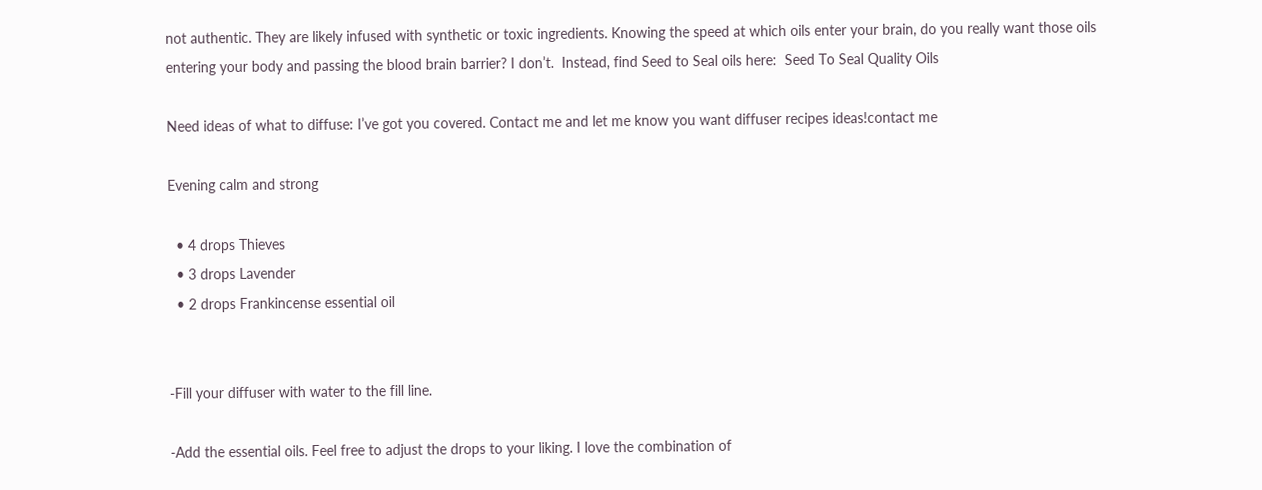not authentic. They are likely infused with synthetic or toxic ingredients. Knowing the speed at which oils enter your brain, do you really want those oils entering your body and passing the blood brain barrier? I don’t.  Instead, find Seed to Seal oils here:  Seed To Seal Quality Oils

Need ideas of what to diffuse: I’ve got you covered. Contact me and let me know you want diffuser recipes ideas!contact me

Evening calm and strong

  • 4 drops Thieves
  • 3 drops Lavender
  • 2 drops Frankincense essential oil


-Fill your diffuser with water to the fill line.

-Add the essential oils. Feel free to adjust the drops to your liking. I love the combination of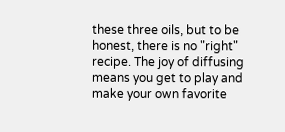these three oils, but to be honest, there is no "right" recipe. The joy of diffusing means you get to play and make your own favorite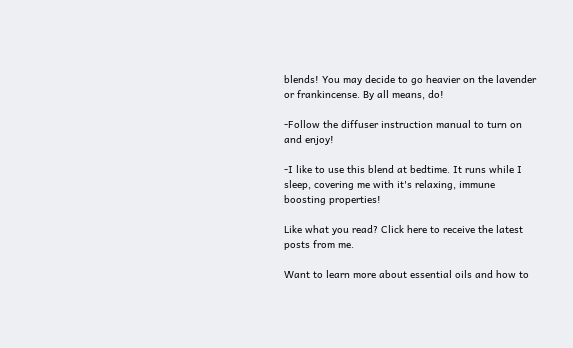blends! You may decide to go heavier on the lavender or frankincense. By all means, do!

-Follow the diffuser instruction manual to turn on and enjoy!

-I like to use this blend at bedtime. It runs while I sleep, covering me with it's relaxing, immune boosting properties!

Like what you read? Click here to receive the latest posts from me.

Want to learn more about essential oils and how to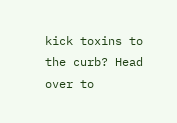kick toxins to the curb? Head over to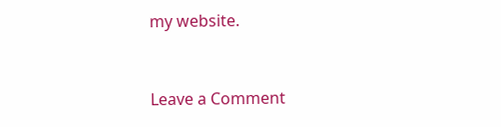my website.


Leave a Comment